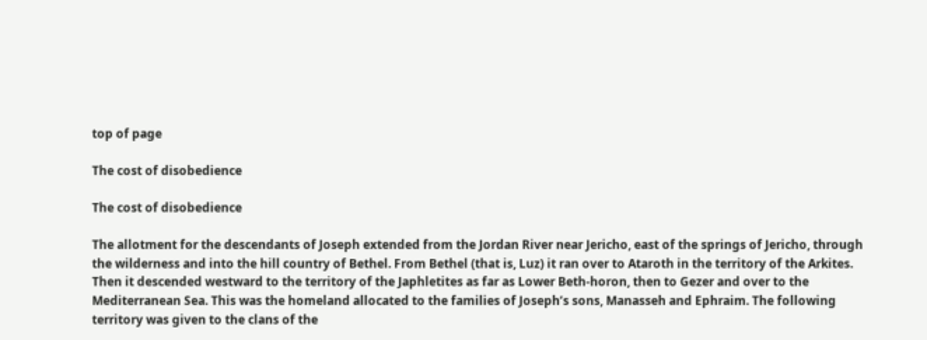top of page

The cost of disobedience

The cost of disobedience

The allotment for the descendants of Joseph extended from the Jordan River near Jericho, east of the springs of Jericho, through the wilderness and into the hill country of Bethel. From Bethel (that is, Luz) it ran over to Ataroth in the territory of the Arkites. Then it descended westward to the territory of the Japhletites as far as Lower Beth-horon, then to Gezer and over to the Mediterranean Sea. This was the homeland allocated to the families of Joseph’s sons, Manasseh and Ephraim. The following territory was given to the clans of the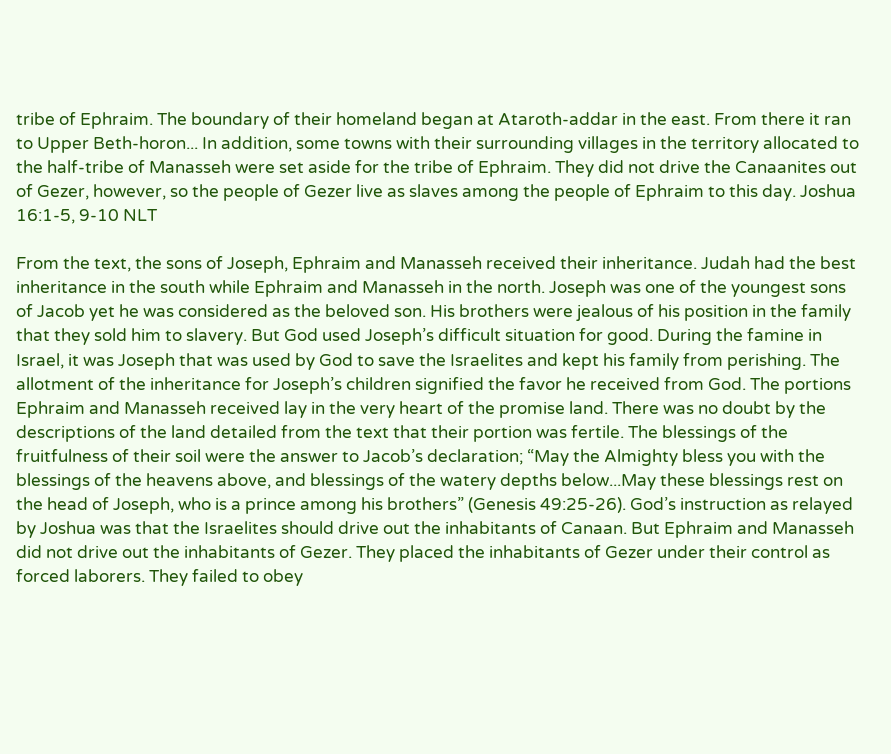tribe of Ephraim. The boundary of their homeland began at Ataroth-addar in the east. From there it ran to Upper Beth-horon... In addition, some towns with their surrounding villages in the territory allocated to the half-tribe of Manasseh were set aside for the tribe of Ephraim. They did not drive the Canaanites out of Gezer, however, so the people of Gezer live as slaves among the people of Ephraim to this day. Joshua 16:1-5, 9-10 NLT

From the text, the sons of Joseph, Ephraim and Manasseh received their inheritance. Judah had the best inheritance in the south while Ephraim and Manasseh in the north. Joseph was one of the youngest sons of Jacob yet he was considered as the beloved son. His brothers were jealous of his position in the family that they sold him to slavery. But God used Joseph’s difficult situation for good. During the famine in Israel, it was Joseph that was used by God to save the Israelites and kept his family from perishing. The allotment of the inheritance for Joseph’s children signified the favor he received from God. The portions Ephraim and Manasseh received lay in the very heart of the promise land. There was no doubt by the descriptions of the land detailed from the text that their portion was fertile. The blessings of the fruitfulness of their soil were the answer to Jacob’s declaration; “May the Almighty bless you with the blessings of the heavens above, and blessings of the watery depths below...May these blessings rest on the head of Joseph, who is a prince among his brothers” (Genesis 49:25-26). God’s instruction as relayed by Joshua was that the Israelites should drive out the inhabitants of Canaan. But Ephraim and Manasseh did not drive out the inhabitants of Gezer. They placed the inhabitants of Gezer under their control as forced laborers. They failed to obey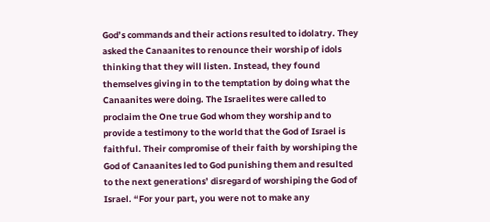God’s commands and their actions resulted to idolatry. They asked the Canaanites to renounce their worship of idols thinking that they will listen. Instead, they found themselves giving in to the temptation by doing what the Canaanites were doing. The Israelites were called to proclaim the One true God whom they worship and to provide a testimony to the world that the God of Israel is faithful. Their compromise of their faith by worshiping the God of Canaanites led to God punishing them and resulted to the next generations’ disregard of worshiping the God of Israel. “For your part, you were not to make any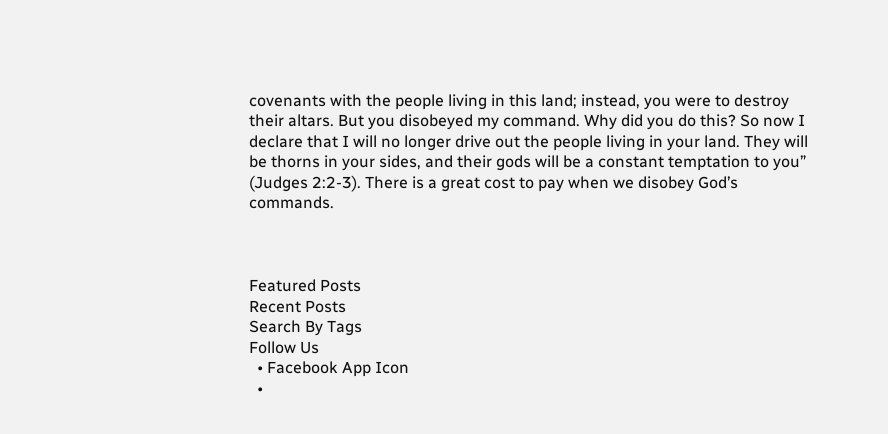covenants with the people living in this land; instead, you were to destroy their altars. But you disobeyed my command. Why did you do this? So now I declare that I will no longer drive out the people living in your land. They will be thorns in your sides, and their gods will be a constant temptation to you” (Judges 2:2-3). There is a great cost to pay when we disobey God’s commands.



Featured Posts
Recent Posts
Search By Tags
Follow Us
  • Facebook App Icon
  •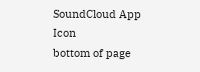SoundCloud App Icon
bottom of page